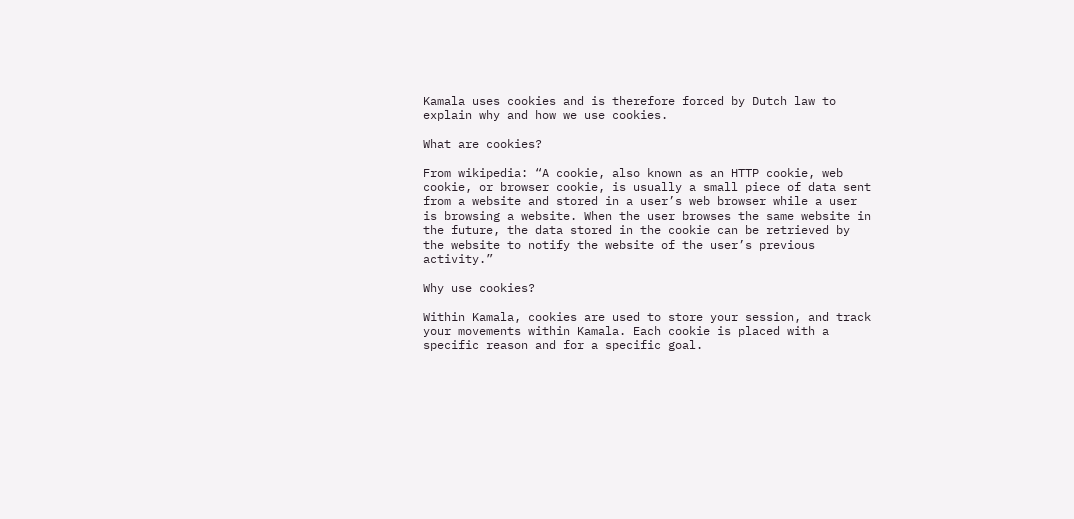Kamala uses cookies and is therefore forced by Dutch law to explain why and how we use cookies.

What are cookies?

From wikipedia: “A cookie, also known as an HTTP cookie, web cookie, or browser cookie, is usually a small piece of data sent from a website and stored in a user’s web browser while a user is browsing a website. When the user browses the same website in the future, the data stored in the cookie can be retrieved by the website to notify the website of the user’s previous activity.”

Why use cookies?

Within Kamala, cookies are used to store your session, and track your movements within Kamala. Each cookie is placed with a specific reason and for a specific goal.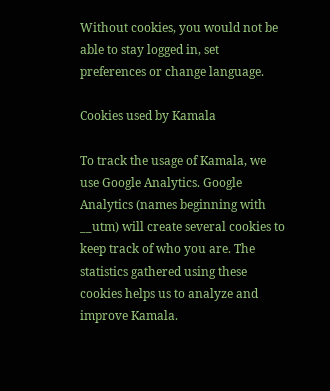Without cookies, you would not be able to stay logged in, set preferences or change language.

Cookies used by Kamala

To track the usage of Kamala, we use Google Analytics. Google Analytics (names beginning with __utm) will create several cookies to keep track of who you are. The statistics gathered using these cookies helps us to analyze and improve Kamala.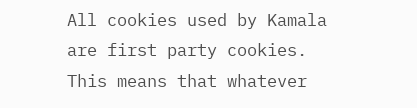All cookies used by Kamala are first party cookies. This means that whatever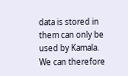data is stored in them can only be used by Kamala. We can therefore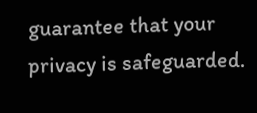guarantee that your privacy is safeguarded.